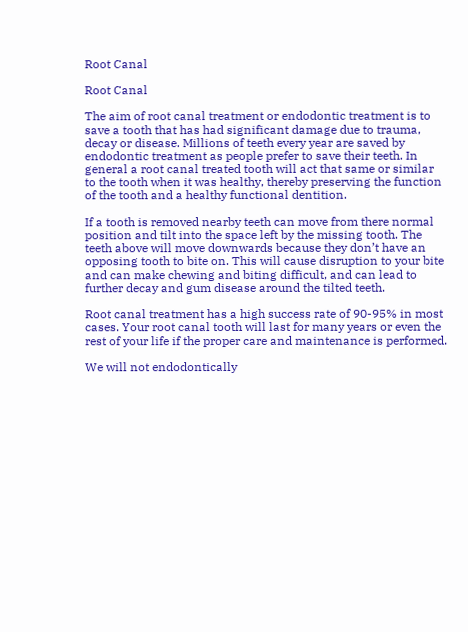Root Canal

Root Canal

The aim of root canal treatment or endodontic treatment is to save a tooth that has had significant damage due to trauma, decay or disease. Millions of teeth every year are saved by endodontic treatment as people prefer to save their teeth. In general a root canal treated tooth will act that same or similar to the tooth when it was healthy, thereby preserving the function of the tooth and a healthy functional dentition.

If a tooth is removed nearby teeth can move from there normal position and tilt into the space left by the missing tooth. The teeth above will move downwards because they don’t have an opposing tooth to bite on. This will cause disruption to your bite and can make chewing and biting difficult, and can lead to further decay and gum disease around the tilted teeth.

Root canal treatment has a high success rate of 90-95% in most cases. Your root canal tooth will last for many years or even the rest of your life if the proper care and maintenance is performed.

We will not endodontically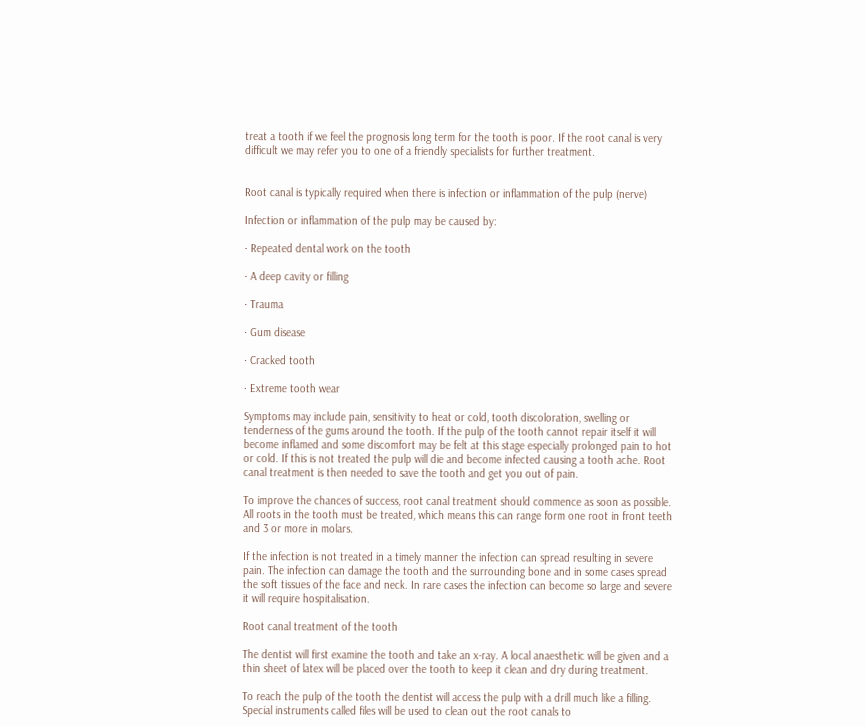treat a tooth if we feel the prognosis long term for the tooth is poor. If the root canal is very difficult we may refer you to one of a friendly specialists for further treatment.


Root canal is typically required when there is infection or inflammation of the pulp (nerve)

Infection or inflammation of the pulp may be caused by:

· Repeated dental work on the tooth

· A deep cavity or filling

· Trauma

· Gum disease

· Cracked tooth

· Extreme tooth wear

Symptoms may include pain, sensitivity to heat or cold, tooth discoloration, swelling or tenderness of the gums around the tooth. If the pulp of the tooth cannot repair itself it will become inflamed and some discomfort may be felt at this stage especially prolonged pain to hot or cold. If this is not treated the pulp will die and become infected causing a tooth ache. Root canal treatment is then needed to save the tooth and get you out of pain.

To improve the chances of success, root canal treatment should commence as soon as possible. All roots in the tooth must be treated, which means this can range form one root in front teeth and 3 or more in molars.

If the infection is not treated in a timely manner the infection can spread resulting in severe pain. The infection can damage the tooth and the surrounding bone and in some cases spread the soft tissues of the face and neck. In rare cases the infection can become so large and severe it will require hospitalisation.

Root canal treatment of the tooth

The dentist will first examine the tooth and take an x-ray. A local anaesthetic will be given and a thin sheet of latex will be placed over the tooth to keep it clean and dry during treatment.

To reach the pulp of the tooth the dentist will access the pulp with a drill much like a filling. Special instruments called files will be used to clean out the root canals to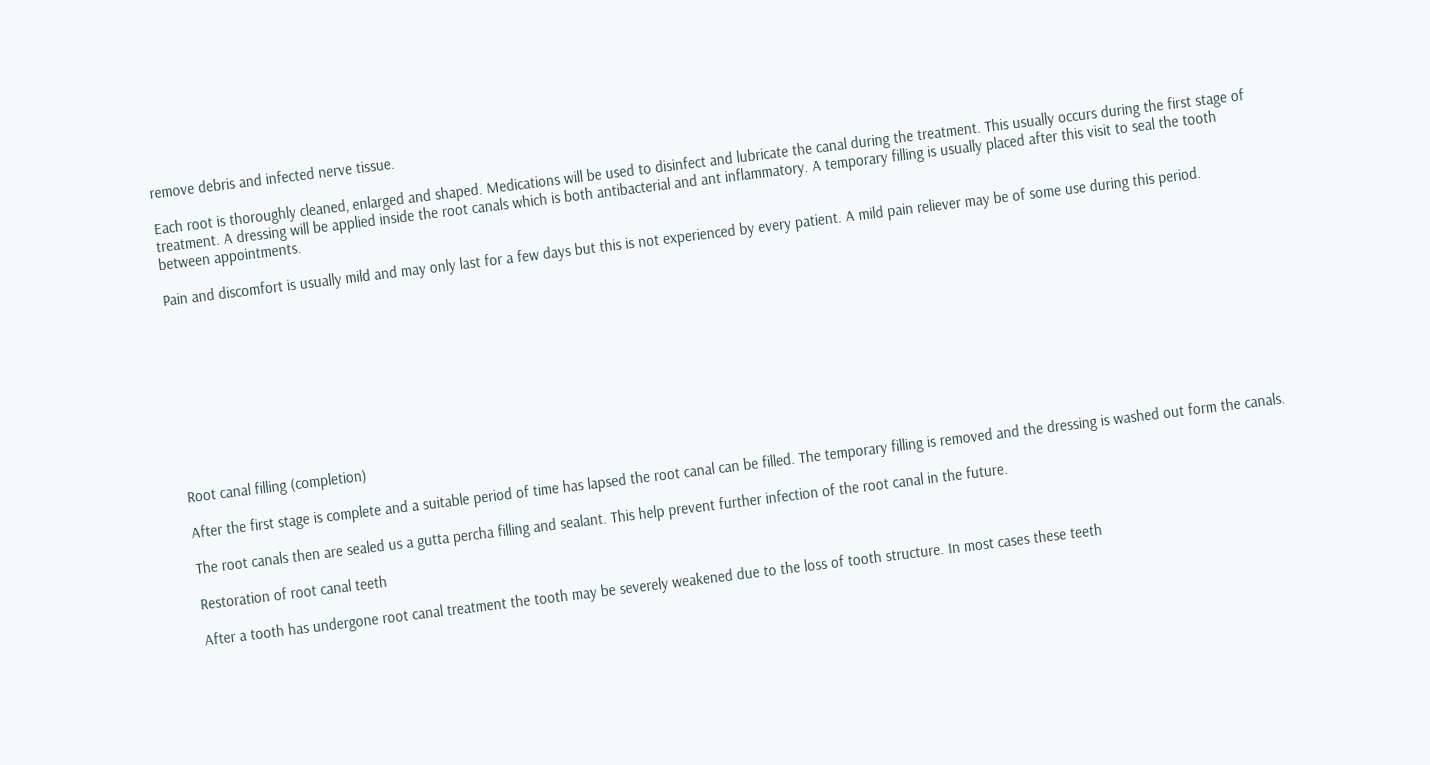remove debris and infected nerve tissue.

Each root is thoroughly cleaned, enlarged and shaped. Medications will be used to disinfect and lubricate the canal during the treatment. This usually occurs during the first stage of treatment. A dressing will be applied inside the root canals which is both antibacterial and ant inflammatory. A temporary filling is usually placed after this visit to seal the tooth between appointments.

Pain and discomfort is usually mild and may only last for a few days but this is not experienced by every patient. A mild pain reliever may be of some use during this period.










Root canal filling (completion)

After the first stage is complete and a suitable period of time has lapsed the root canal can be filled. The temporary filling is removed and the dressing is washed out form the canals.

The root canals then are sealed us a gutta percha filling and sealant. This help prevent further infection of the root canal in the future.

Restoration of root canal teeth

After a tooth has undergone root canal treatment the tooth may be severely weakened due to the loss of tooth structure. In most cases these teeth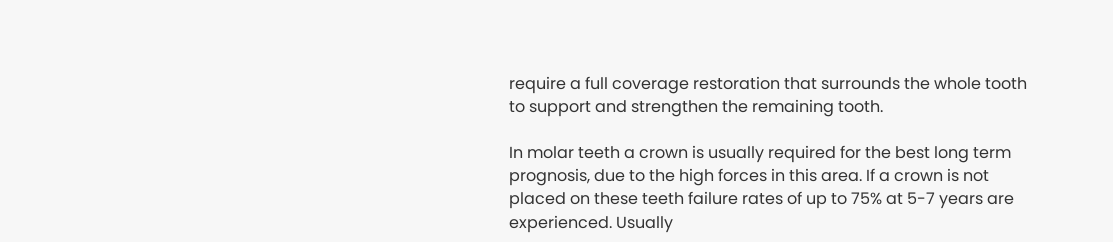require a full coverage restoration that surrounds the whole tooth to support and strengthen the remaining tooth.

In molar teeth a crown is usually required for the best long term prognosis, due to the high forces in this area. If a crown is not placed on these teeth failure rates of up to 75% at 5-7 years are experienced. Usually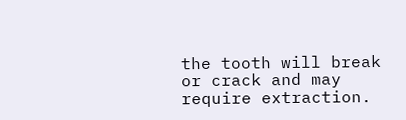the tooth will break or crack and may require extraction.